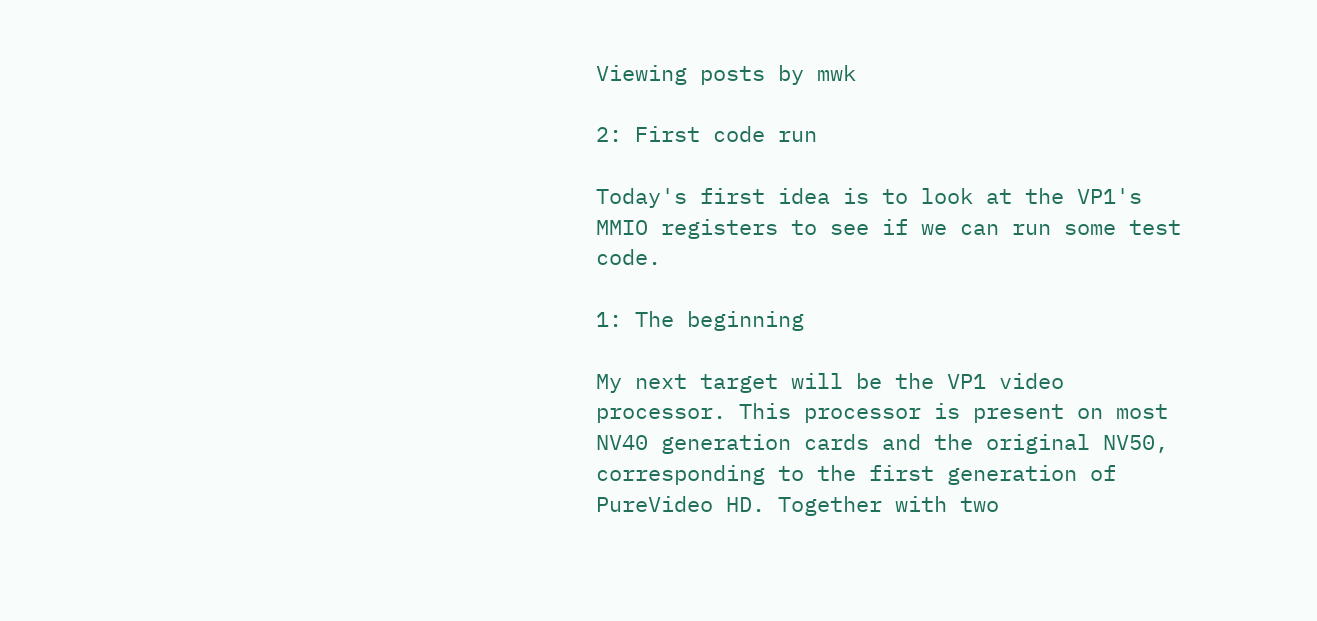Viewing posts by mwk

2: First code run

Today's first idea is to look at the VP1's MMIO registers to see if we can run some test code.

1: The beginning

My next target will be the VP1 video processor. This processor is present on most NV40 generation cards and the original NV50, corresponding to the first generation of PureVideo HD. Together with two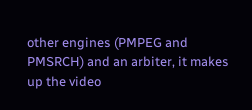other engines (PMPEG and PMSRCH) and an arbiter, it makes up the video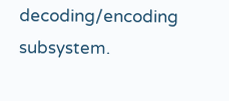decoding/encoding subsystem.